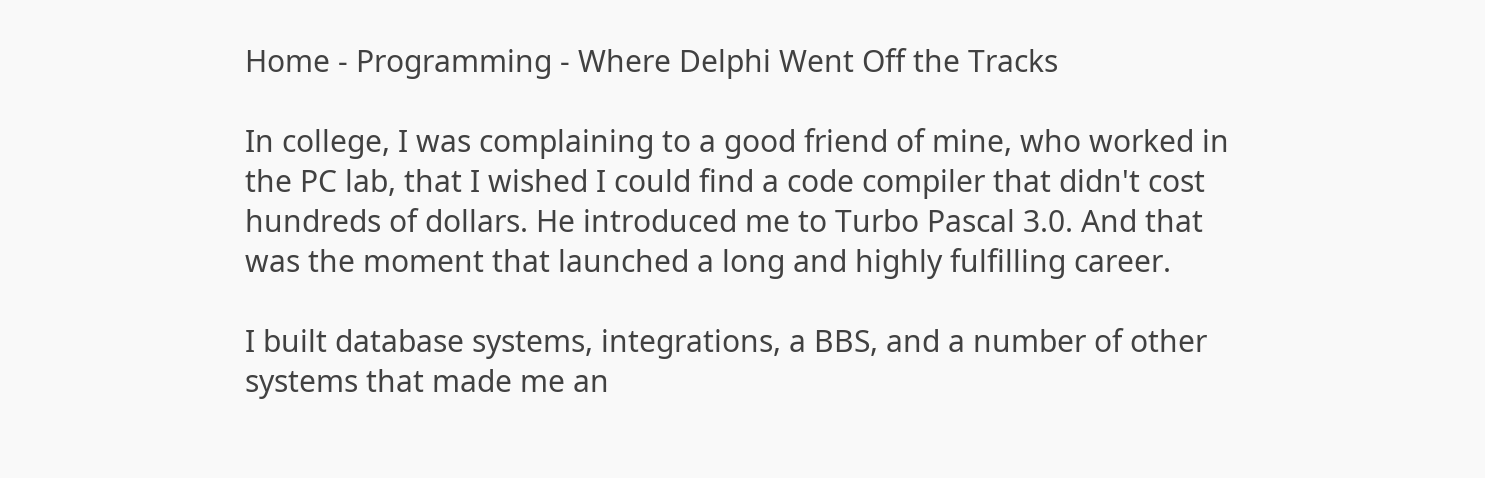Home - Programming - Where Delphi Went Off the Tracks

In college, I was complaining to a good friend of mine, who worked in the PC lab, that I wished I could find a code compiler that didn't cost hundreds of dollars. He introduced me to Turbo Pascal 3.0. And that was the moment that launched a long and highly fulfilling career.

I built database systems, integrations, a BBS, and a number of other systems that made me an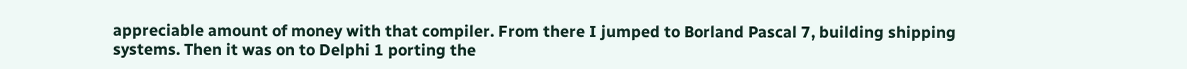appreciable amount of money with that compiler. From there I jumped to Borland Pascal 7, building shipping systems. Then it was on to Delphi 1 porting the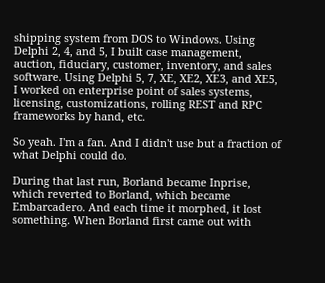shipping system from DOS to Windows. Using Delphi 2, 4, and 5, I built case management, auction, fiduciary, customer, inventory, and sales software. Using Delphi 5, 7, XE, XE2, XE3, and XE5, I worked on enterprise point of sales systems, licensing, customizations, rolling REST and RPC frameworks by hand, etc.

So yeah. I'm a fan. And I didn't use but a fraction of what Delphi could do.

During that last run, Borland became Inprise, which reverted to Borland, which became Embarcadero. And each time it morphed, it lost something. When Borland first came out with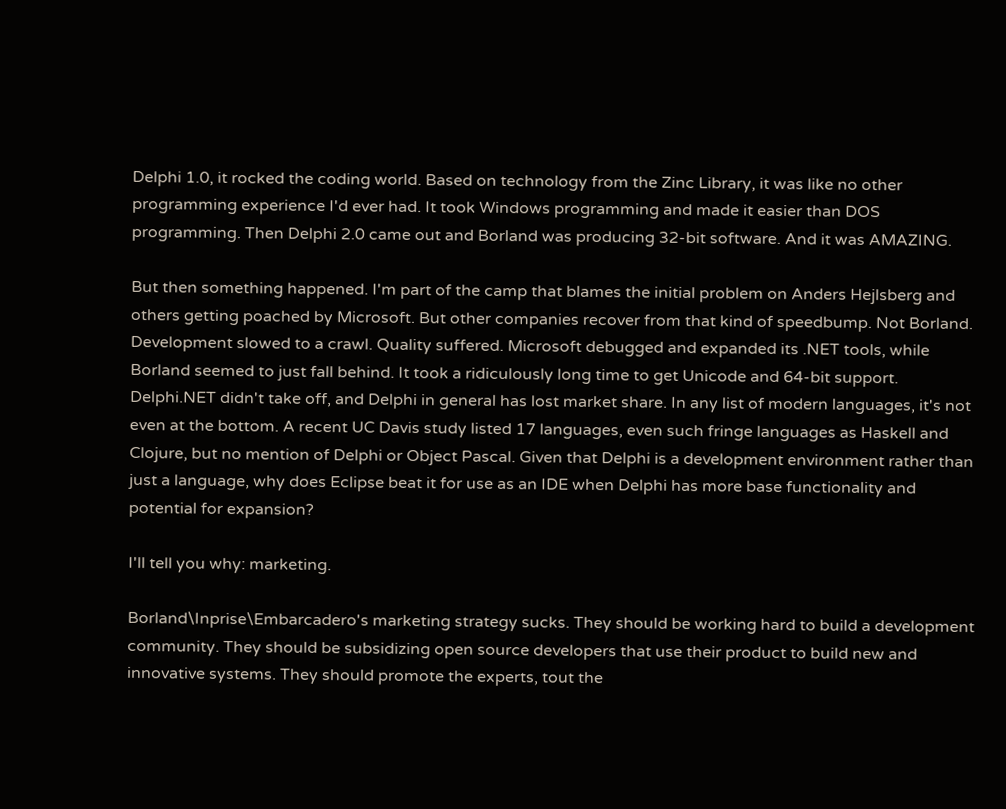Delphi 1.0, it rocked the coding world. Based on technology from the Zinc Library, it was like no other programming experience I'd ever had. It took Windows programming and made it easier than DOS programming. Then Delphi 2.0 came out and Borland was producing 32-bit software. And it was AMAZING.

But then something happened. I'm part of the camp that blames the initial problem on Anders Hejlsberg and others getting poached by Microsoft. But other companies recover from that kind of speedbump. Not Borland. Development slowed to a crawl. Quality suffered. Microsoft debugged and expanded its .NET tools, while Borland seemed to just fall behind. It took a ridiculously long time to get Unicode and 64-bit support. Delphi.NET didn't take off, and Delphi in general has lost market share. In any list of modern languages, it's not even at the bottom. A recent UC Davis study listed 17 languages, even such fringe languages as Haskell and Clojure, but no mention of Delphi or Object Pascal. Given that Delphi is a development environment rather than just a language, why does Eclipse beat it for use as an IDE when Delphi has more base functionality and potential for expansion?

I'll tell you why: marketing.

Borland\Inprise\Embarcadero's marketing strategy sucks. They should be working hard to build a development community. They should be subsidizing open source developers that use their product to build new and innovative systems. They should promote the experts, tout the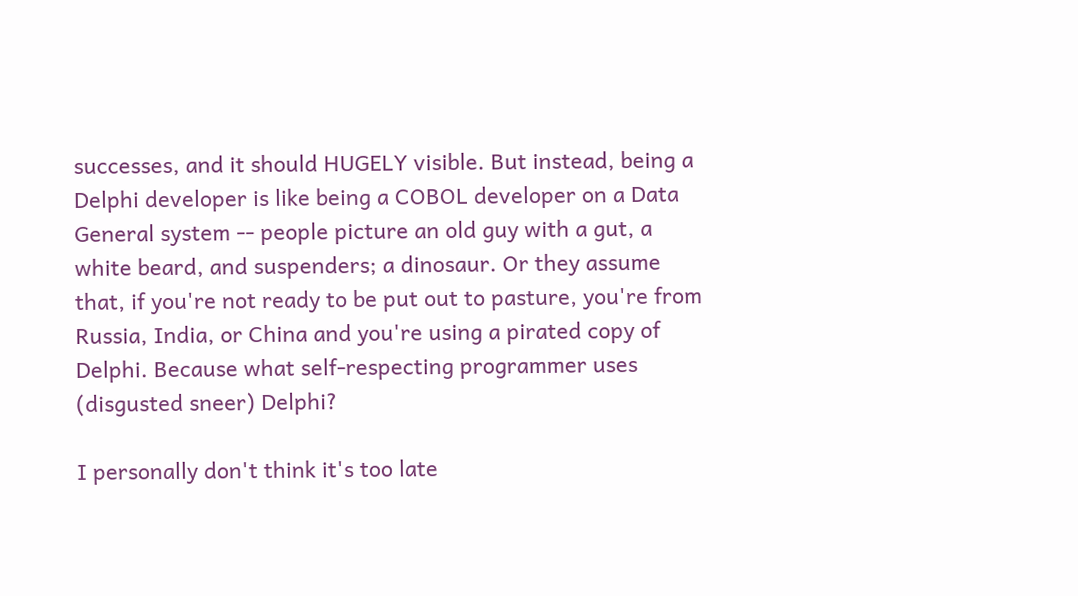successes, and it should HUGELY visible. But instead, being a Delphi developer is like being a COBOL developer on a Data General system -- people picture an old guy with a gut, a white beard, and suspenders; a dinosaur. Or they assume that, if you're not ready to be put out to pasture, you're from Russia, India, or China and you're using a pirated copy of Delphi. Because what self-respecting programmer uses (disgusted sneer) Delphi?

I personally don't think it's too late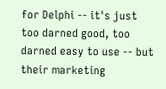for Delphi -- it's just too darned good, too darned easy to use -- but their marketing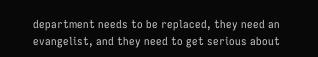department needs to be replaced, they need an evangelist, and they need to get serious about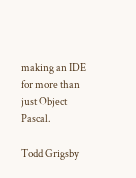making an IDE for more than just Object Pascal.

Todd Grigsby